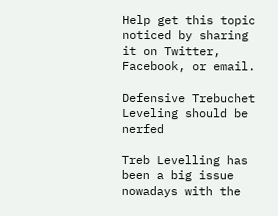Help get this topic noticed by sharing it on Twitter, Facebook, or email.

Defensive Trebuchet Leveling should be nerfed

Treb Levelling has been a big issue nowadays with the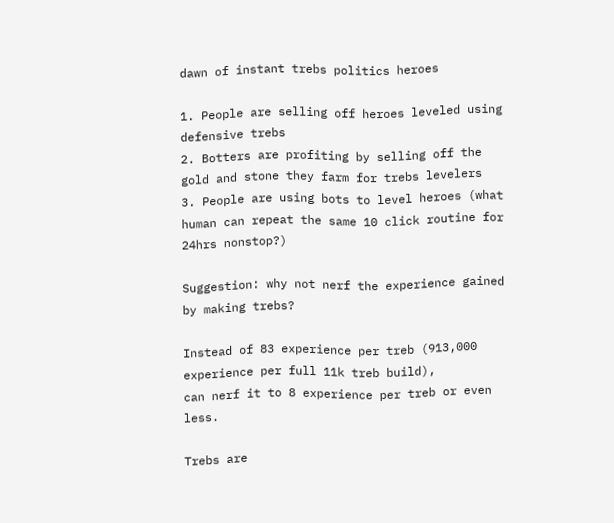dawn of instant trebs politics heroes

1. People are selling off heroes leveled using defensive trebs
2. Botters are profiting by selling off the gold and stone they farm for trebs levelers
3. People are using bots to level heroes (what human can repeat the same 10 click routine for 24hrs nonstop?)

Suggestion: why not nerf the experience gained by making trebs?

Instead of 83 experience per treb (913,000 experience per full 11k treb build),
can nerf it to 8 experience per treb or even less.

Trebs are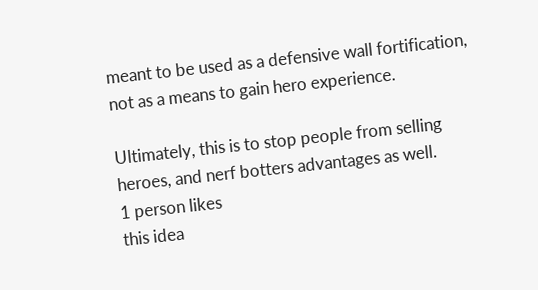meant to be used as a defensive wall fortification, not as a means to gain hero experience.

Ultimately, this is to stop people from selling heroes, and nerf botters advantages as well.
1 person likes
this idea